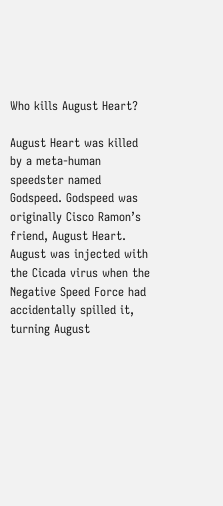Who kills August Heart?

August Heart was killed by a meta-human speedster named Godspeed. Godspeed was originally Cisco Ramon’s friend, August Heart. August was injected with the Cicada virus when the Negative Speed Force had accidentally spilled it, turning August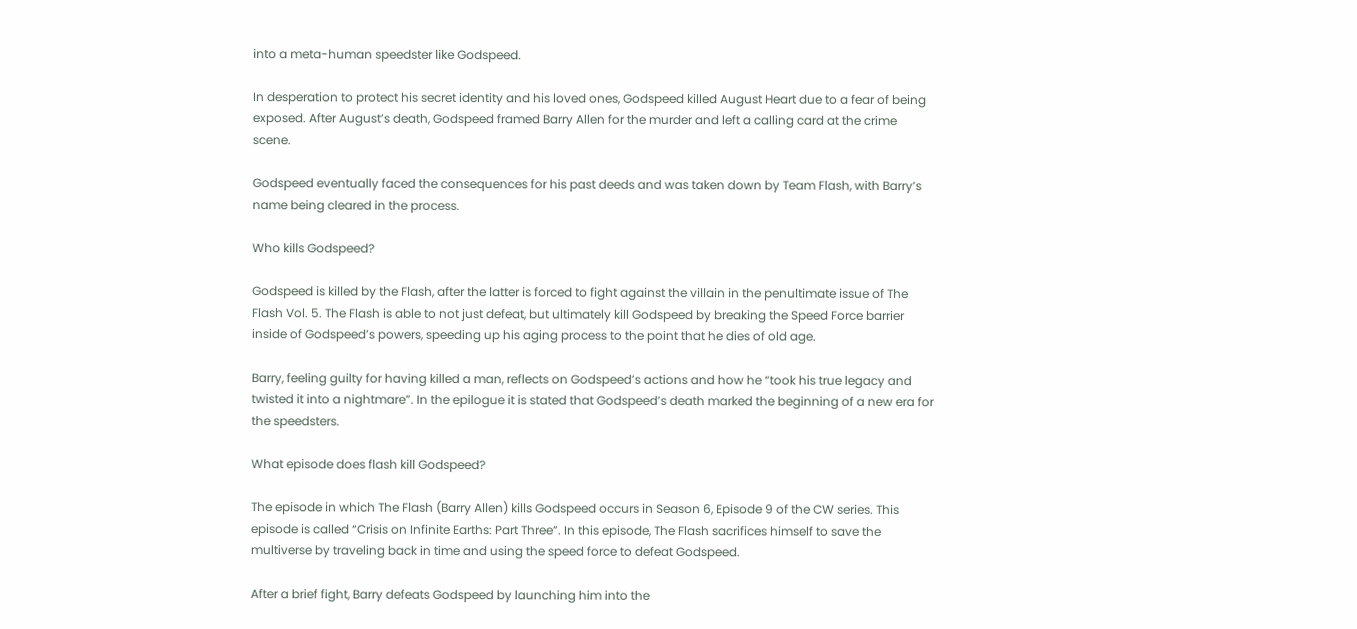into a meta-human speedster like Godspeed.

In desperation to protect his secret identity and his loved ones, Godspeed killed August Heart due to a fear of being exposed. After August’s death, Godspeed framed Barry Allen for the murder and left a calling card at the crime scene.

Godspeed eventually faced the consequences for his past deeds and was taken down by Team Flash, with Barry’s name being cleared in the process.

Who kills Godspeed?

Godspeed is killed by the Flash, after the latter is forced to fight against the villain in the penultimate issue of The Flash Vol. 5. The Flash is able to not just defeat, but ultimately kill Godspeed by breaking the Speed Force barrier inside of Godspeed’s powers, speeding up his aging process to the point that he dies of old age.

Barry, feeling guilty for having killed a man, reflects on Godspeed’s actions and how he “took his true legacy and twisted it into a nightmare”. In the epilogue it is stated that Godspeed’s death marked the beginning of a new era for the speedsters.

What episode does flash kill Godspeed?

The episode in which The Flash (Barry Allen) kills Godspeed occurs in Season 6, Episode 9 of the CW series. This episode is called “Crisis on Infinite Earths: Part Three”. In this episode, The Flash sacrifices himself to save the multiverse by traveling back in time and using the speed force to defeat Godspeed.

After a brief fight, Barry defeats Godspeed by launching him into the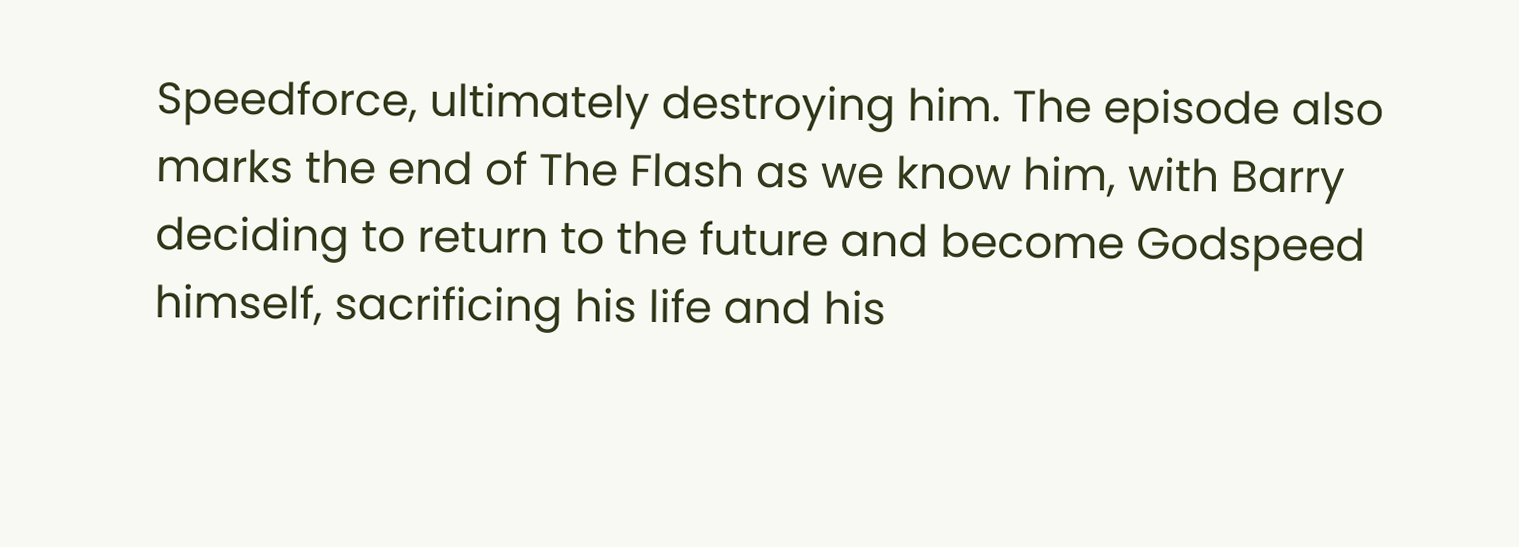Speedforce, ultimately destroying him. The episode also marks the end of The Flash as we know him, with Barry deciding to return to the future and become Godspeed himself, sacrificing his life and his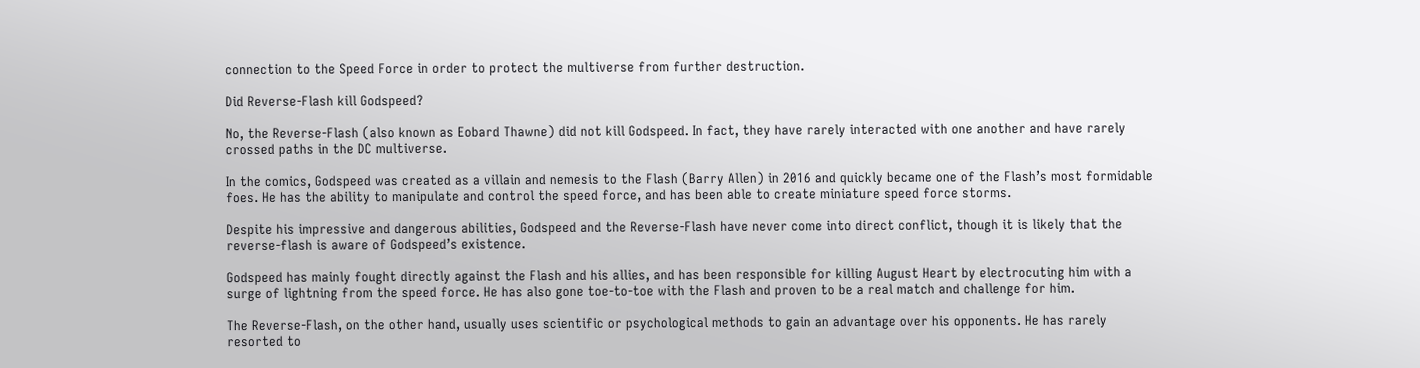connection to the Speed Force in order to protect the multiverse from further destruction.

Did Reverse-Flash kill Godspeed?

No, the Reverse-Flash (also known as Eobard Thawne) did not kill Godspeed. In fact, they have rarely interacted with one another and have rarely crossed paths in the DC multiverse.

In the comics, Godspeed was created as a villain and nemesis to the Flash (Barry Allen) in 2016 and quickly became one of the Flash’s most formidable foes. He has the ability to manipulate and control the speed force, and has been able to create miniature speed force storms.

Despite his impressive and dangerous abilities, Godspeed and the Reverse-Flash have never come into direct conflict, though it is likely that the reverse-flash is aware of Godspeed’s existence.

Godspeed has mainly fought directly against the Flash and his allies, and has been responsible for killing August Heart by electrocuting him with a surge of lightning from the speed force. He has also gone toe-to-toe with the Flash and proven to be a real match and challenge for him.

The Reverse-Flash, on the other hand, usually uses scientific or psychological methods to gain an advantage over his opponents. He has rarely resorted to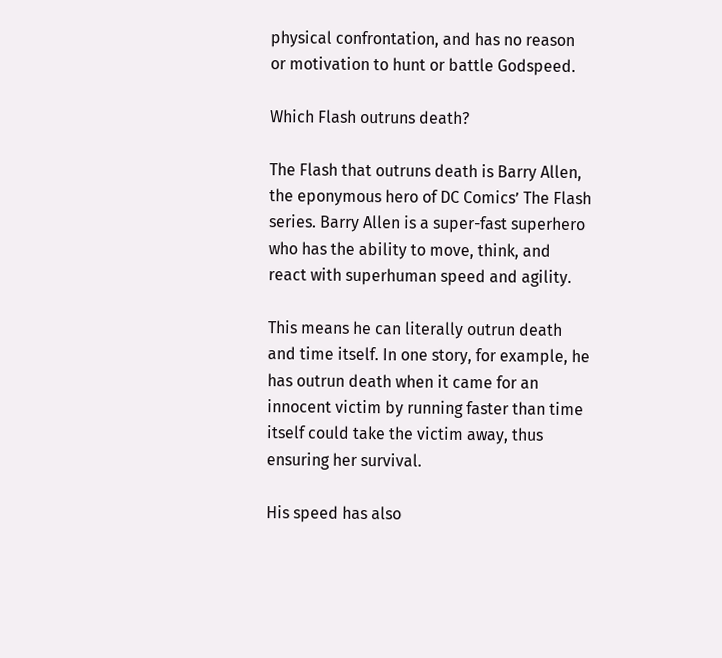physical confrontation, and has no reason or motivation to hunt or battle Godspeed.

Which Flash outruns death?

The Flash that outruns death is Barry Allen, the eponymous hero of DC Comics’ The Flash series. Barry Allen is a super-fast superhero who has the ability to move, think, and react with superhuman speed and agility.

This means he can literally outrun death and time itself. In one story, for example, he has outrun death when it came for an innocent victim by running faster than time itself could take the victim away, thus ensuring her survival.

His speed has also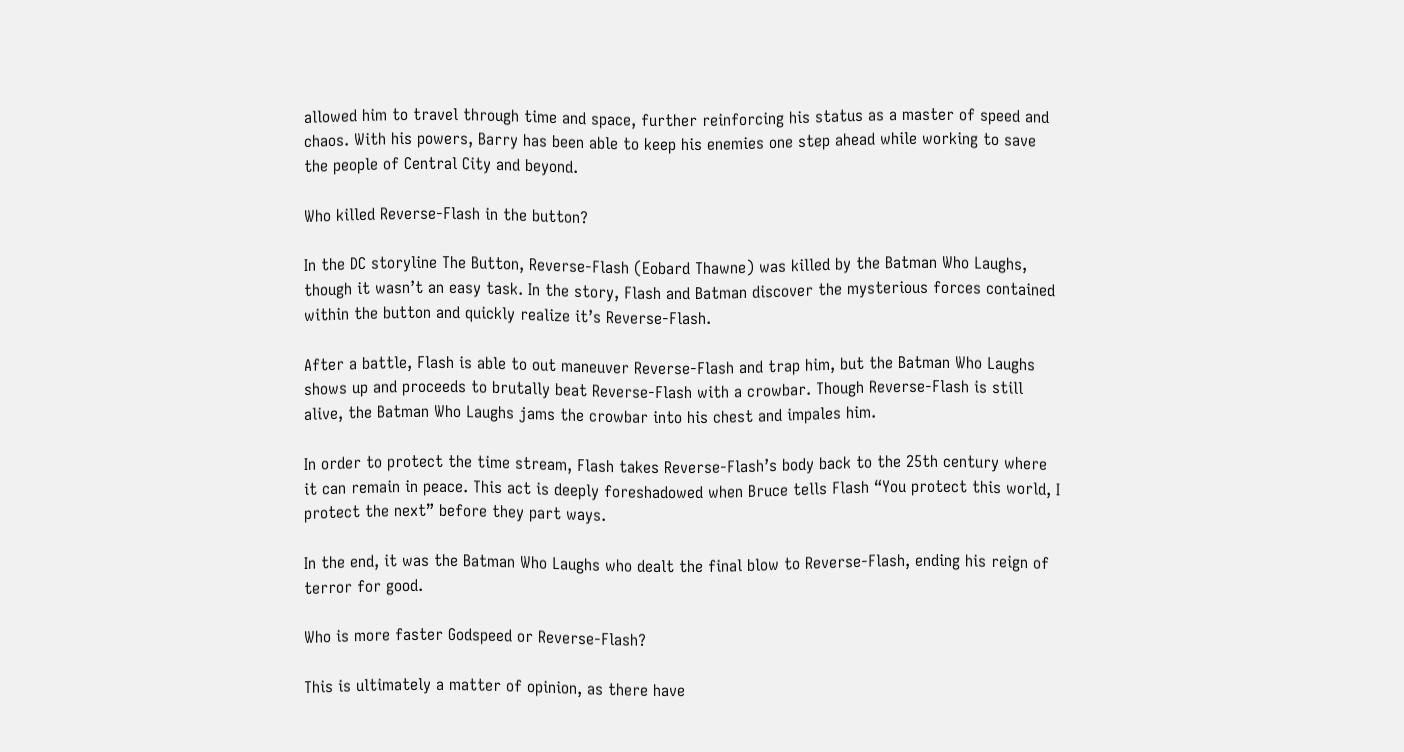allowed him to travel through time and space, further reinforcing his status as a master of speed and chaos. With his powers, Barry has been able to keep his enemies one step ahead while working to save the people of Central City and beyond.

Who killed Reverse-Flash in the button?

In the DC storyline The Button, Reverse-Flash (Eobard Thawne) was killed by the Batman Who Laughs, though it wasn’t an easy task. In the story, Flash and Batman discover the mysterious forces contained within the button and quickly realize it’s Reverse-Flash.

After a battle, Flash is able to out maneuver Reverse-Flash and trap him, but the Batman Who Laughs shows up and proceeds to brutally beat Reverse-Flash with a crowbar. Though Reverse-Flash is still alive, the Batman Who Laughs jams the crowbar into his chest and impales him.

In order to protect the time stream, Flash takes Reverse-Flash’s body back to the 25th century where it can remain in peace. This act is deeply foreshadowed when Bruce tells Flash “You protect this world, I protect the next” before they part ways.

In the end, it was the Batman Who Laughs who dealt the final blow to Reverse-Flash, ending his reign of terror for good.

Who is more faster Godspeed or Reverse-Flash?

This is ultimately a matter of opinion, as there have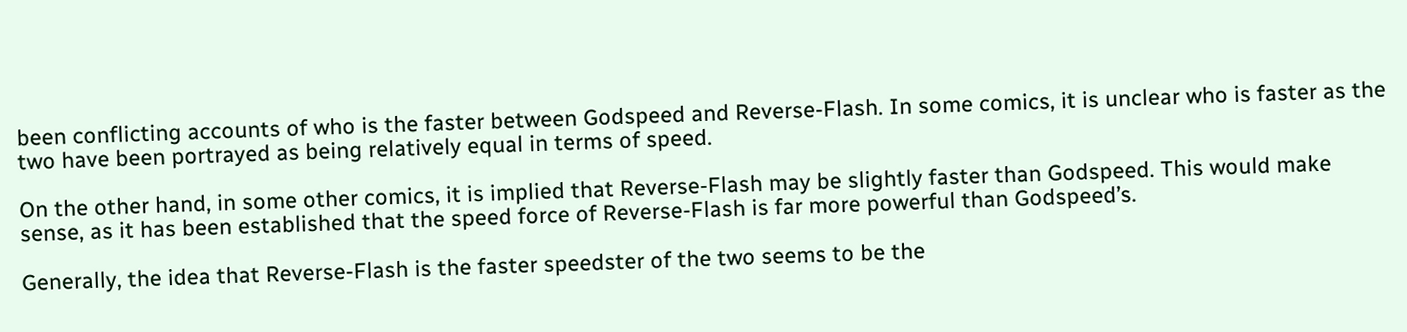been conflicting accounts of who is the faster between Godspeed and Reverse-Flash. In some comics, it is unclear who is faster as the two have been portrayed as being relatively equal in terms of speed.

On the other hand, in some other comics, it is implied that Reverse-Flash may be slightly faster than Godspeed. This would make sense, as it has been established that the speed force of Reverse-Flash is far more powerful than Godspeed’s.

Generally, the idea that Reverse-Flash is the faster speedster of the two seems to be the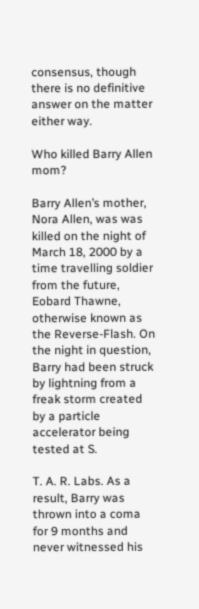consensus, though there is no definitive answer on the matter either way.

Who killed Barry Allen mom?

Barry Allen’s mother, Nora Allen, was was killed on the night of March 18, 2000 by a time travelling soldier from the future, Eobard Thawne, otherwise known as the Reverse-Flash. On the night in question, Barry had been struck by lightning from a freak storm created by a particle accelerator being tested at S.

T. A. R. Labs. As a result, Barry was thrown into a coma for 9 months and never witnessed his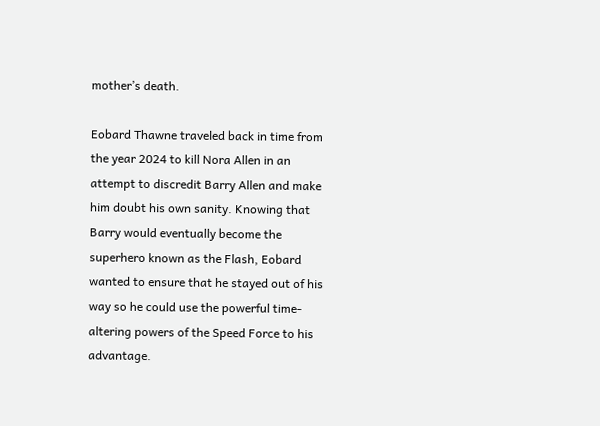mother’s death.

Eobard Thawne traveled back in time from the year 2024 to kill Nora Allen in an attempt to discredit Barry Allen and make him doubt his own sanity. Knowing that Barry would eventually become the superhero known as the Flash, Eobard wanted to ensure that he stayed out of his way so he could use the powerful time-altering powers of the Speed Force to his advantage.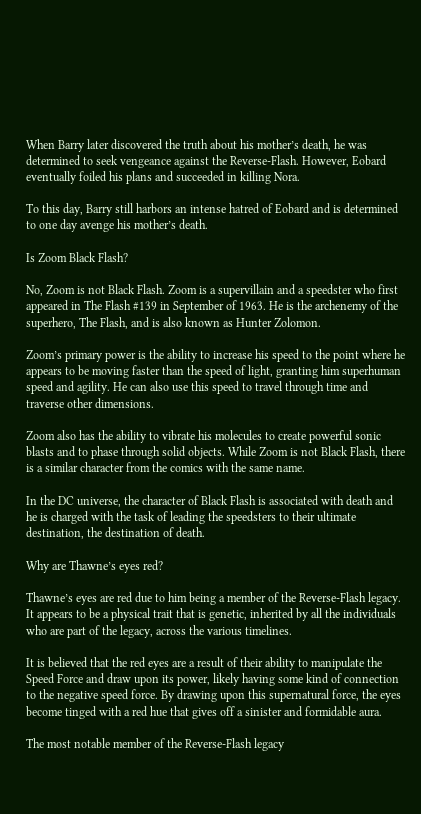When Barry later discovered the truth about his mother’s death, he was determined to seek vengeance against the Reverse-Flash. However, Eobard eventually foiled his plans and succeeded in killing Nora.

To this day, Barry still harbors an intense hatred of Eobard and is determined to one day avenge his mother’s death.

Is Zoom Black Flash?

No, Zoom is not Black Flash. Zoom is a supervillain and a speedster who first appeared in The Flash #139 in September of 1963. He is the archenemy of the superhero, The Flash, and is also known as Hunter Zolomon.

Zoom’s primary power is the ability to increase his speed to the point where he appears to be moving faster than the speed of light, granting him superhuman speed and agility. He can also use this speed to travel through time and traverse other dimensions.

Zoom also has the ability to vibrate his molecules to create powerful sonic blasts and to phase through solid objects. While Zoom is not Black Flash, there is a similar character from the comics with the same name.

In the DC universe, the character of Black Flash is associated with death and he is charged with the task of leading the speedsters to their ultimate destination, the destination of death.

Why are Thawne’s eyes red?

Thawne’s eyes are red due to him being a member of the Reverse-Flash legacy. It appears to be a physical trait that is genetic, inherited by all the individuals who are part of the legacy, across the various timelines.

It is believed that the red eyes are a result of their ability to manipulate the Speed Force and draw upon its power, likely having some kind of connection to the negative speed force. By drawing upon this supernatural force, the eyes become tinged with a red hue that gives off a sinister and formidable aura.

The most notable member of the Reverse-Flash legacy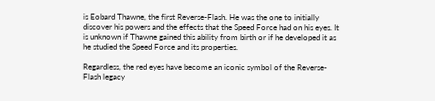is Eobard Thawne, the first Reverse-Flash. He was the one to initially discover his powers and the effects that the Speed Force had on his eyes. It is unknown if Thawne gained this ability from birth or if he developed it as he studied the Speed Force and its properties.

Regardless, the red eyes have become an iconic symbol of the Reverse-Flash legacy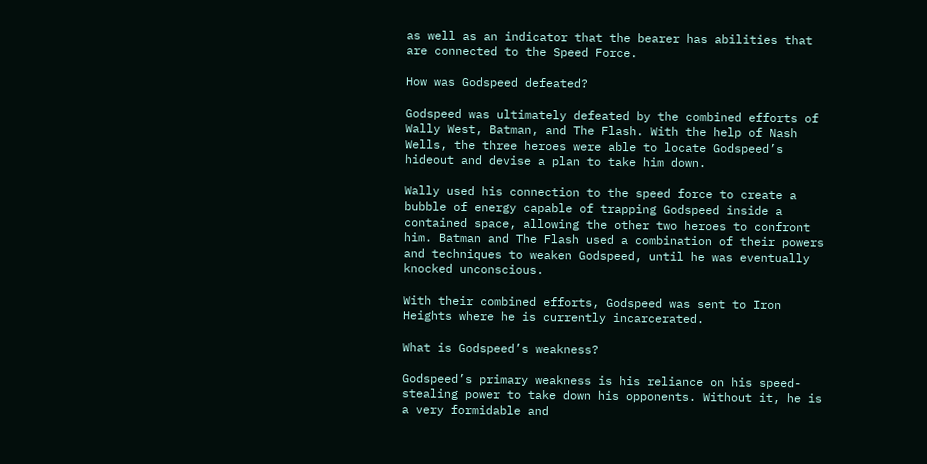as well as an indicator that the bearer has abilities that are connected to the Speed Force.

How was Godspeed defeated?

Godspeed was ultimately defeated by the combined efforts of Wally West, Batman, and The Flash. With the help of Nash Wells, the three heroes were able to locate Godspeed’s hideout and devise a plan to take him down.

Wally used his connection to the speed force to create a bubble of energy capable of trapping Godspeed inside a contained space, allowing the other two heroes to confront him. Batman and The Flash used a combination of their powers and techniques to weaken Godspeed, until he was eventually knocked unconscious.

With their combined efforts, Godspeed was sent to Iron Heights where he is currently incarcerated.

What is Godspeed’s weakness?

Godspeed’s primary weakness is his reliance on his speed-stealing power to take down his opponents. Without it, he is a very formidable and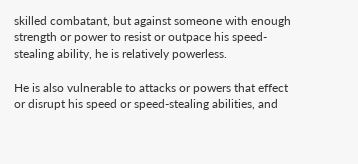skilled combatant, but against someone with enough strength or power to resist or outpace his speed-stealing ability, he is relatively powerless.

He is also vulnerable to attacks or powers that effect or disrupt his speed or speed-stealing abilities, and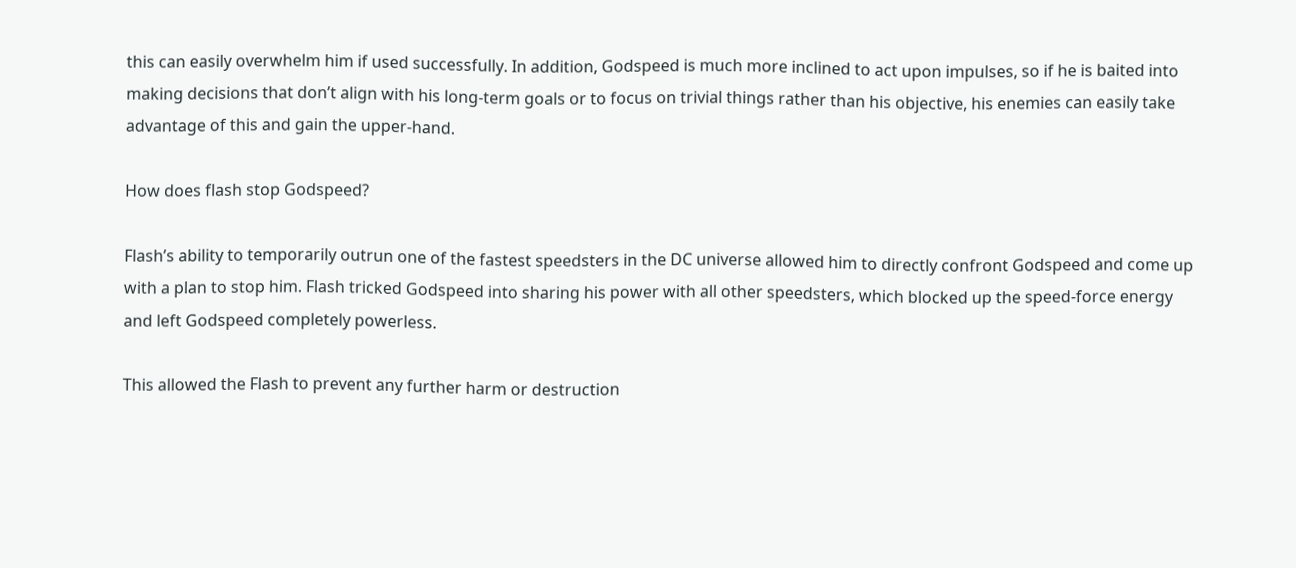this can easily overwhelm him if used successfully. In addition, Godspeed is much more inclined to act upon impulses, so if he is baited into making decisions that don’t align with his long-term goals or to focus on trivial things rather than his objective, his enemies can easily take advantage of this and gain the upper-hand.

How does flash stop Godspeed?

Flash’s ability to temporarily outrun one of the fastest speedsters in the DC universe allowed him to directly confront Godspeed and come up with a plan to stop him. Flash tricked Godspeed into sharing his power with all other speedsters, which blocked up the speed-force energy and left Godspeed completely powerless.

This allowed the Flash to prevent any further harm or destruction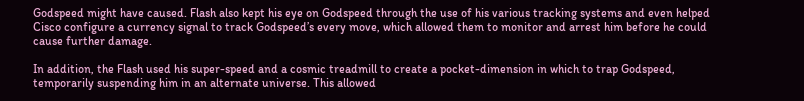Godspeed might have caused. Flash also kept his eye on Godspeed through the use of his various tracking systems and even helped Cisco configure a currency signal to track Godspeed’s every move, which allowed them to monitor and arrest him before he could cause further damage.

In addition, the Flash used his super-speed and a cosmic treadmill to create a pocket-dimension in which to trap Godspeed, temporarily suspending him in an alternate universe. This allowed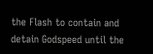the Flash to contain and detain Godspeed until the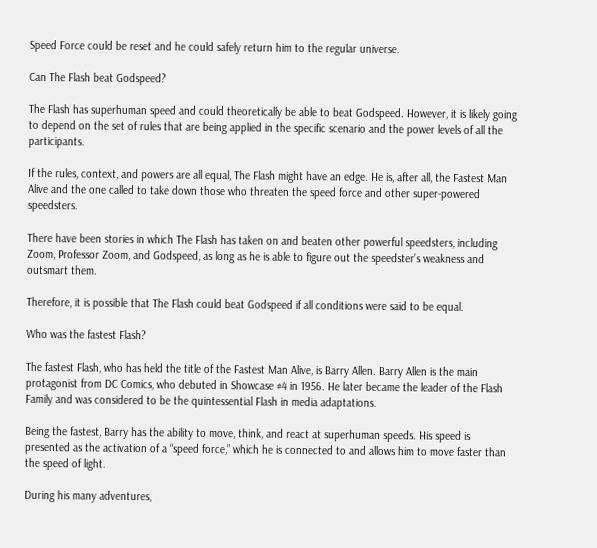Speed Force could be reset and he could safely return him to the regular universe.

Can The Flash beat Godspeed?

The Flash has superhuman speed and could theoretically be able to beat Godspeed. However, it is likely going to depend on the set of rules that are being applied in the specific scenario and the power levels of all the participants.

If the rules, context, and powers are all equal, The Flash might have an edge. He is, after all, the Fastest Man Alive and the one called to take down those who threaten the speed force and other super-powered speedsters.

There have been stories in which The Flash has taken on and beaten other powerful speedsters, including Zoom, Professor Zoom, and Godspeed, as long as he is able to figure out the speedster’s weakness and outsmart them.

Therefore, it is possible that The Flash could beat Godspeed if all conditions were said to be equal.

Who was the fastest Flash?

The fastest Flash, who has held the title of the Fastest Man Alive, is Barry Allen. Barry Allen is the main protagonist from DC Comics, who debuted in Showcase #4 in 1956. He later became the leader of the Flash Family and was considered to be the quintessential Flash in media adaptations.

Being the fastest, Barry has the ability to move, think, and react at superhuman speeds. His speed is presented as the activation of a “speed force,” which he is connected to and allows him to move faster than the speed of light.

During his many adventures,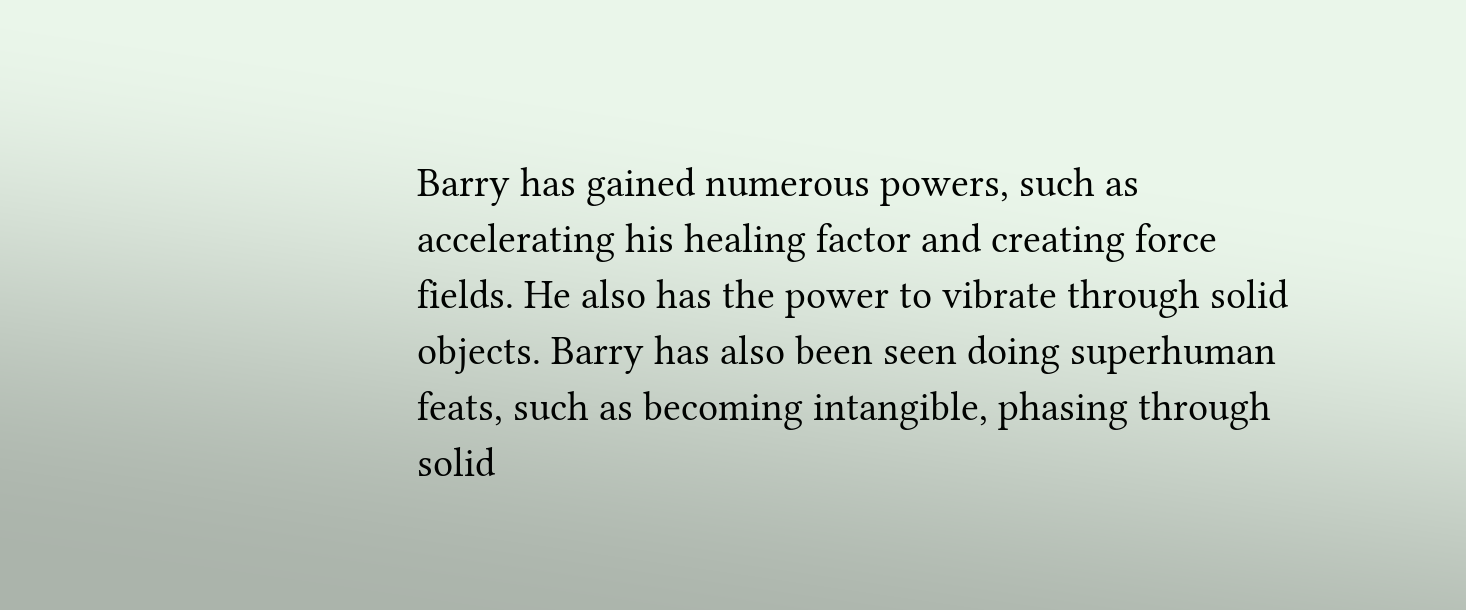Barry has gained numerous powers, such as accelerating his healing factor and creating force fields. He also has the power to vibrate through solid objects. Barry has also been seen doing superhuman feats, such as becoming intangible, phasing through solid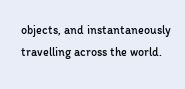objects, and instantaneously travelling across the world.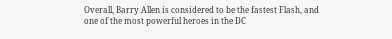Overall, Barry Allen is considered to be the fastest Flash, and one of the most powerful heroes in the DC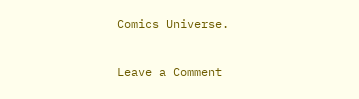Comics Universe.

Leave a Comment